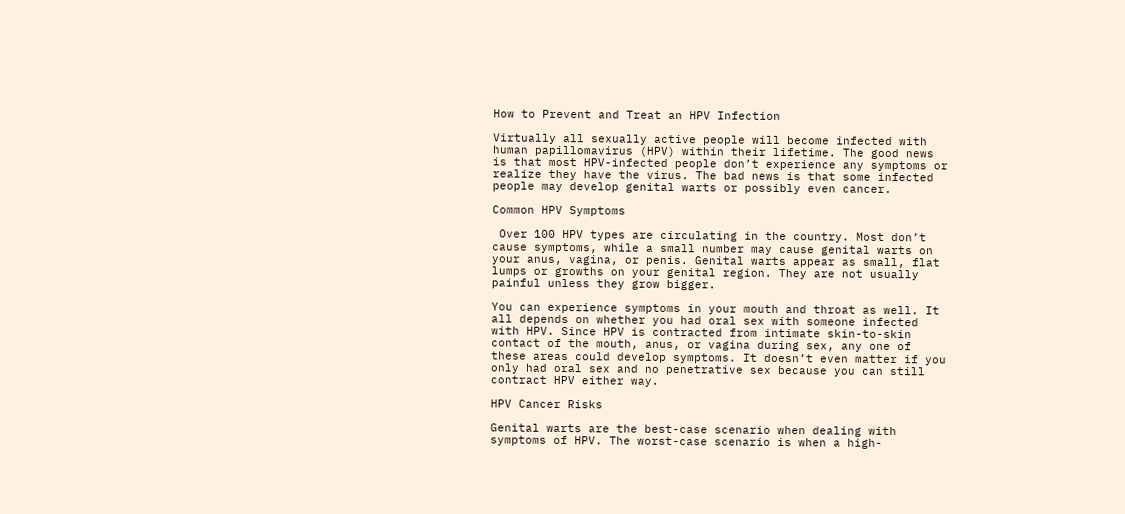How to Prevent and Treat an HPV Infection

Virtually all sexually active people will become infected with human papillomavirus (HPV) within their lifetime. The good news is that most HPV-infected people don’t experience any symptoms or realize they have the virus. The bad news is that some infected people may develop genital warts or possibly even cancer.

Common HPV Symptoms

 Over 100 HPV types are circulating in the country. Most don’t cause symptoms, while a small number may cause genital warts on your anus, vagina, or penis. Genital warts appear as small, flat lumps or growths on your genital region. They are not usually painful unless they grow bigger.

You can experience symptoms in your mouth and throat as well. It all depends on whether you had oral sex with someone infected with HPV. Since HPV is contracted from intimate skin-to-skin contact of the mouth, anus, or vagina during sex, any one of these areas could develop symptoms. It doesn’t even matter if you only had oral sex and no penetrative sex because you can still contract HPV either way.

HPV Cancer Risks

Genital warts are the best-case scenario when dealing with symptoms of HPV. The worst-case scenario is when a high-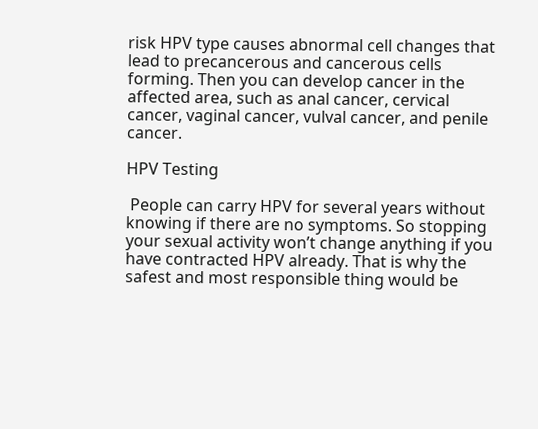risk HPV type causes abnormal cell changes that lead to precancerous and cancerous cells forming. Then you can develop cancer in the affected area, such as anal cancer, cervical cancer, vaginal cancer, vulval cancer, and penile cancer.

HPV Testing

 People can carry HPV for several years without knowing if there are no symptoms. So stopping your sexual activity won’t change anything if you have contracted HPV already. That is why the safest and most responsible thing would be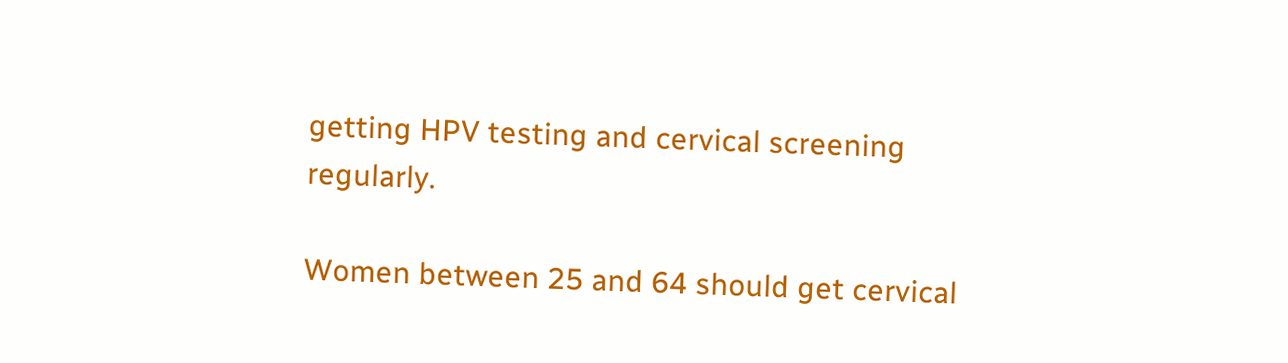getting HPV testing and cervical screening regularly.

Women between 25 and 64 should get cervical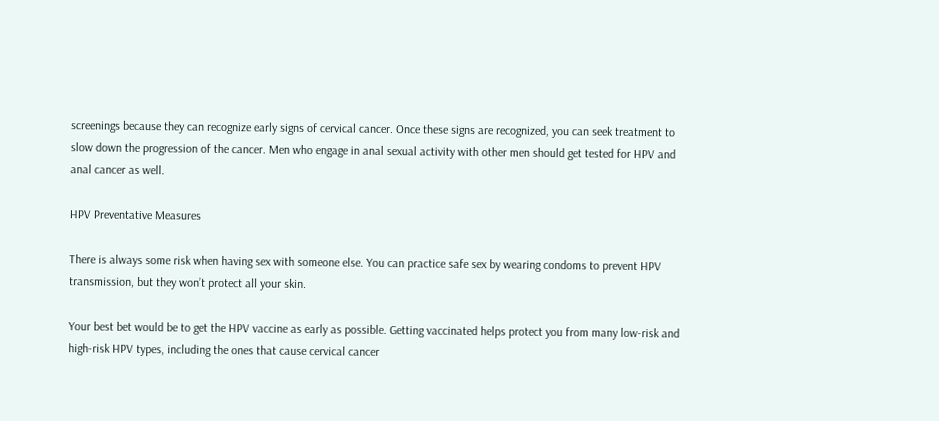screenings because they can recognize early signs of cervical cancer. Once these signs are recognized, you can seek treatment to slow down the progression of the cancer. Men who engage in anal sexual activity with other men should get tested for HPV and anal cancer as well.

HPV Preventative Measures

There is always some risk when having sex with someone else. You can practice safe sex by wearing condoms to prevent HPV transmission, but they won’t protect all your skin.

Your best bet would be to get the HPV vaccine as early as possible. Getting vaccinated helps protect you from many low-risk and high-risk HPV types, including the ones that cause cervical cancer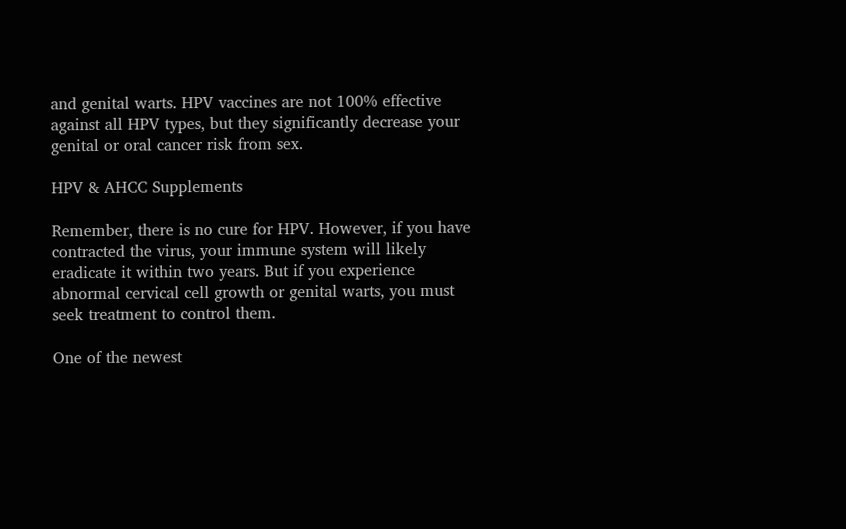and genital warts. HPV vaccines are not 100% effective against all HPV types, but they significantly decrease your genital or oral cancer risk from sex.

HPV & AHCC Supplements

Remember, there is no cure for HPV. However, if you have contracted the virus, your immune system will likely eradicate it within two years. But if you experience abnormal cervical cell growth or genital warts, you must seek treatment to control them.

One of the newest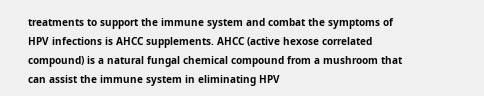treatments to support the immune system and combat the symptoms of HPV infections is AHCC supplements. AHCC (active hexose correlated compound) is a natural fungal chemical compound from a mushroom that can assist the immune system in eliminating HPV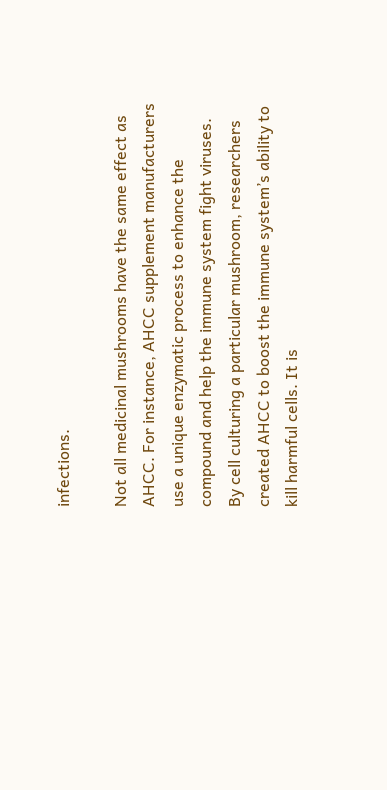infections.

Not all medicinal mushrooms have the same effect as AHCC. For instance, AHCC supplement manufacturers use a unique enzymatic process to enhance the compound and help the immune system fight viruses. By cell culturing a particular mushroom, researchers created AHCC to boost the immune system’s ability to kill harmful cells. It is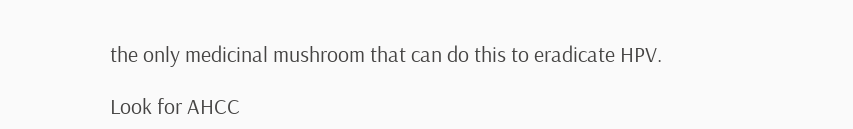the only medicinal mushroom that can do this to eradicate HPV.

Look for AHCC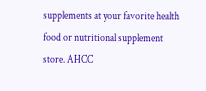supplements at your favorite health food or nutritional supplement store. AHCC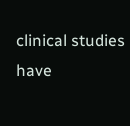clinical studies have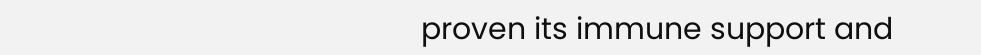proven its immune support and